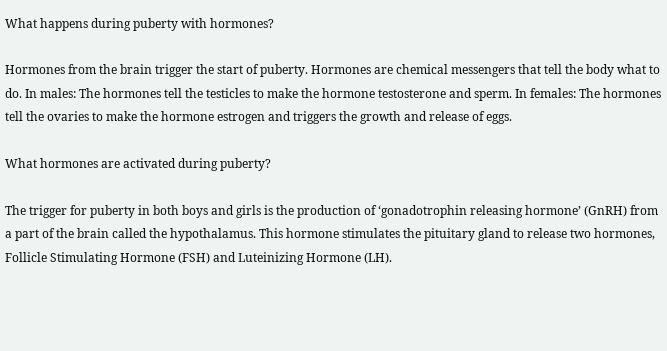What happens during puberty with hormones?

Hormones from the brain trigger the start of puberty. Hormones are chemical messengers that tell the body what to do. In males: The hormones tell the testicles to make the hormone testosterone and sperm. In females: The hormones tell the ovaries to make the hormone estrogen and triggers the growth and release of eggs.

What hormones are activated during puberty?

The trigger for puberty in both boys and girls is the production of ‘gonadotrophin releasing hormone’ (GnRH) from a part of the brain called the hypothalamus. This hormone stimulates the pituitary gland to release two hormones, Follicle Stimulating Hormone (FSH) and Luteinizing Hormone (LH).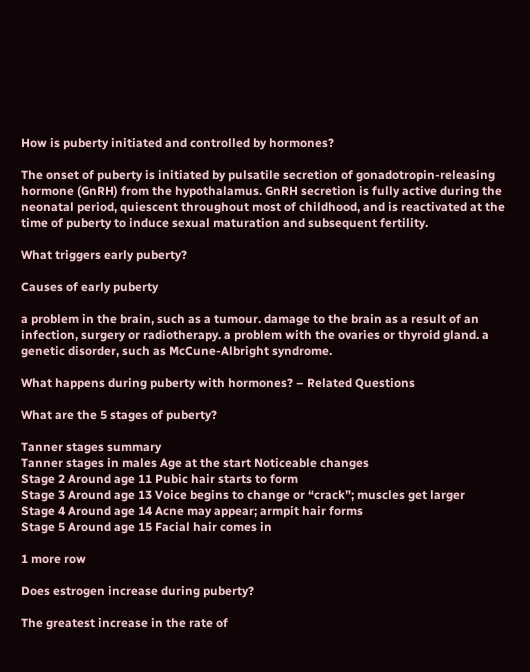How is puberty initiated and controlled by hormones?

The onset of puberty is initiated by pulsatile secretion of gonadotropin-releasing hormone (GnRH) from the hypothalamus. GnRH secretion is fully active during the neonatal period, quiescent throughout most of childhood, and is reactivated at the time of puberty to induce sexual maturation and subsequent fertility.

What triggers early puberty?

Causes of early puberty

a problem in the brain, such as a tumour. damage to the brain as a result of an infection, surgery or radiotherapy. a problem with the ovaries or thyroid gland. a genetic disorder, such as McCune-Albright syndrome.

What happens during puberty with hormones? – Related Questions

What are the 5 stages of puberty?

Tanner stages summary
Tanner stages in males Age at the start Noticeable changes
Stage 2 Around age 11 Pubic hair starts to form
Stage 3 Around age 13 Voice begins to change or “crack”; muscles get larger
Stage 4 Around age 14 Acne may appear; armpit hair forms
Stage 5 Around age 15 Facial hair comes in

1 more row

Does estrogen increase during puberty?

The greatest increase in the rate of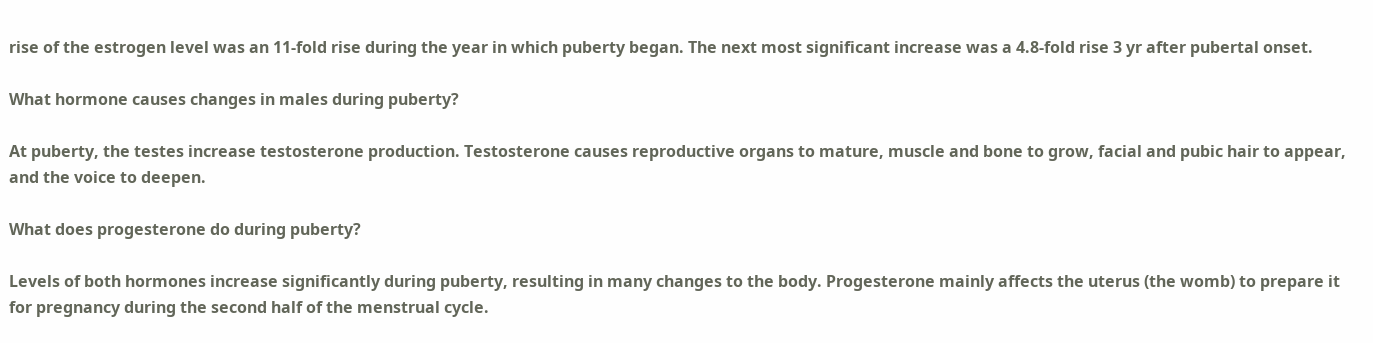rise of the estrogen level was an 11-fold rise during the year in which puberty began. The next most significant increase was a 4.8-fold rise 3 yr after pubertal onset.

What hormone causes changes in males during puberty?

At puberty, the testes increase testosterone production. Testosterone causes reproductive organs to mature, muscle and bone to grow, facial and pubic hair to appear, and the voice to deepen.

What does progesterone do during puberty?

Levels of both hormones increase significantly during puberty, resulting in many changes to the body. Progesterone mainly affects the uterus (the womb) to prepare it for pregnancy during the second half of the menstrual cycle.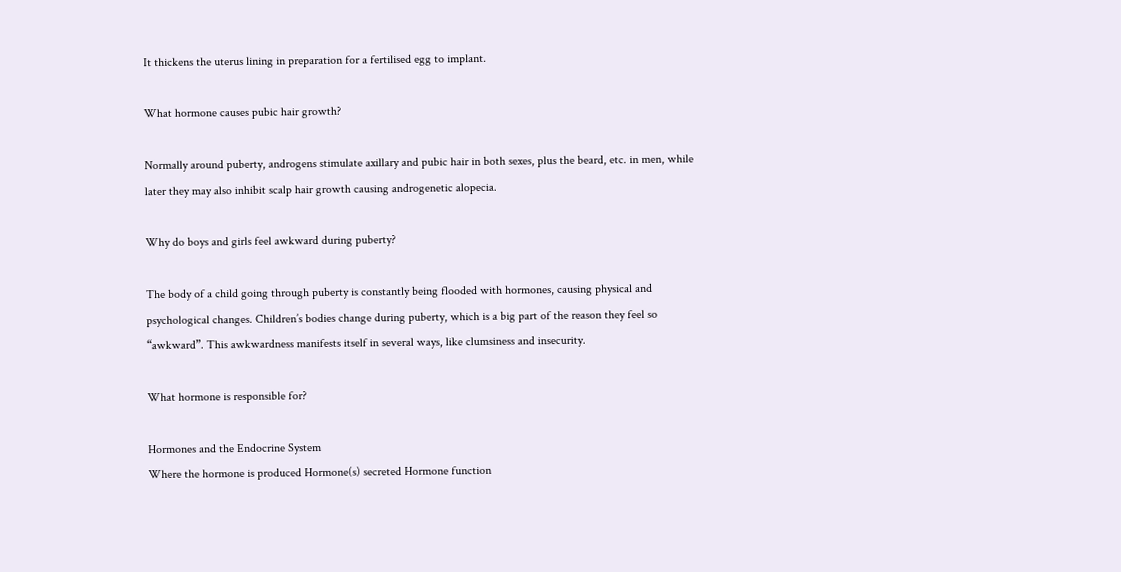It thickens the uterus lining in preparation for a fertilised egg to implant.

What hormone causes pubic hair growth?

Normally around puberty, androgens stimulate axillary and pubic hair in both sexes, plus the beard, etc. in men, while later they may also inhibit scalp hair growth causing androgenetic alopecia.

Why do boys and girls feel awkward during puberty?

The body of a child going through puberty is constantly being flooded with hormones, causing physical and psychological changes. Children’s bodies change during puberty, which is a big part of the reason they feel so “awkward”. This awkwardness manifests itself in several ways, like clumsiness and insecurity.

What hormone is responsible for?

Hormones and the Endocrine System
Where the hormone is produced Hormone(s) secreted Hormone function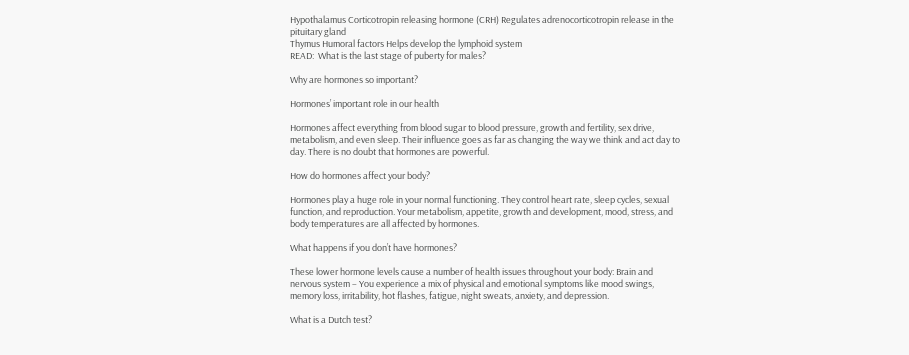Hypothalamus Corticotropin releasing hormone (CRH) Regulates adrenocorticotropin release in the pituitary gland
Thymus Humoral factors Helps develop the lymphoid system
READ:  What is the last stage of puberty for males?

Why are hormones so important?

Hormones’ important role in our health

Hormones affect everything from blood sugar to blood pressure, growth and fertility, sex drive, metabolism, and even sleep. Their influence goes as far as changing the way we think and act day to day. There is no doubt that hormones are powerful.

How do hormones affect your body?

Hormones play a huge role in your normal functioning. They control heart rate, sleep cycles, sexual function, and reproduction. Your metabolism, appetite, growth and development, mood, stress, and body temperatures are all affected by hormones.

What happens if you don’t have hormones?

These lower hormone levels cause a number of health issues throughout your body: Brain and nervous system – You experience a mix of physical and emotional symptoms like mood swings, memory loss, irritability, hot flashes, fatigue, night sweats, anxiety, and depression.

What is a Dutch test?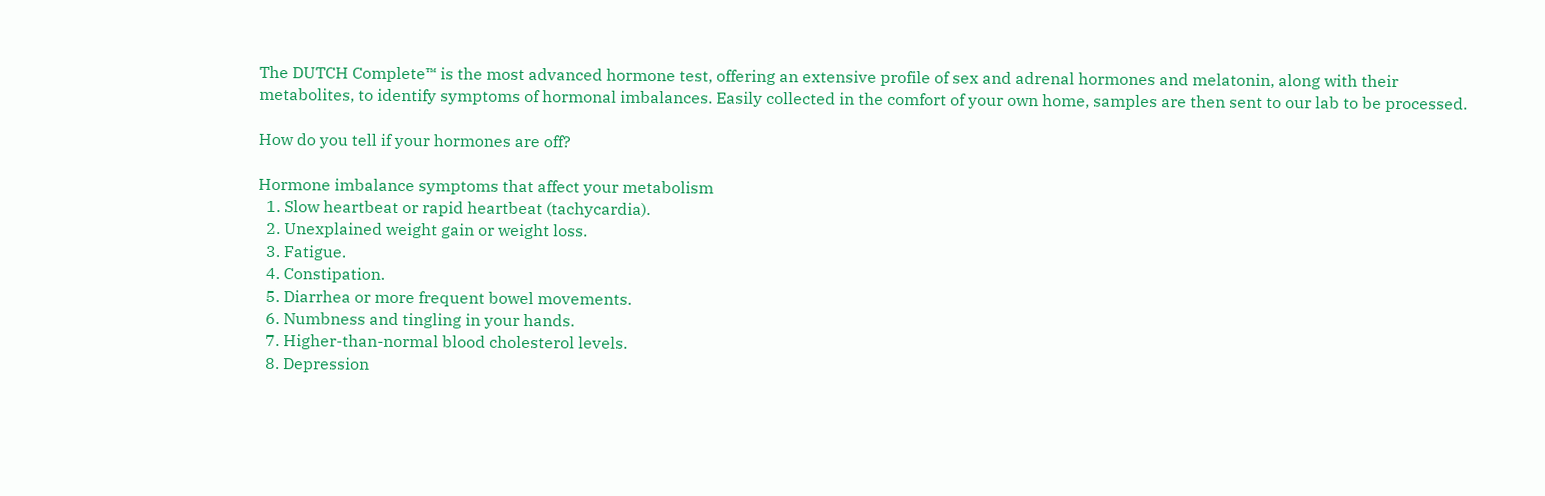The DUTCH Complete™ is the most advanced hormone test, offering an extensive profile of sex and adrenal hormones and melatonin, along with their metabolites, to identify symptoms of hormonal imbalances. Easily collected in the comfort of your own home, samples are then sent to our lab to be processed.

How do you tell if your hormones are off?

Hormone imbalance symptoms that affect your metabolism
  1. Slow heartbeat or rapid heartbeat (tachycardia).
  2. Unexplained weight gain or weight loss.
  3. Fatigue.
  4. Constipation.
  5. Diarrhea or more frequent bowel movements.
  6. Numbness and tingling in your hands.
  7. Higher-than-normal blood cholesterol levels.
  8. Depression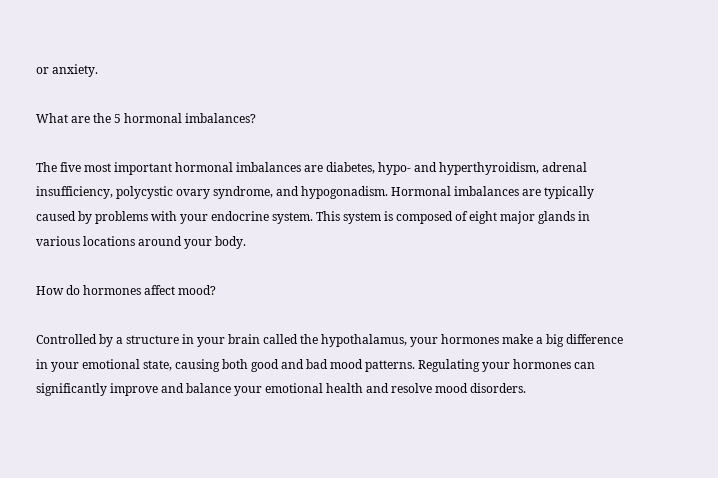or anxiety.

What are the 5 hormonal imbalances?

The five most important hormonal imbalances are diabetes, hypo- and hyperthyroidism, adrenal insufficiency, polycystic ovary syndrome, and hypogonadism. Hormonal imbalances are typically caused by problems with your endocrine system. This system is composed of eight major glands in various locations around your body.

How do hormones affect mood?

Controlled by a structure in your brain called the hypothalamus, your hormones make a big difference in your emotional state, causing both good and bad mood patterns. Regulating your hormones can significantly improve and balance your emotional health and resolve mood disorders.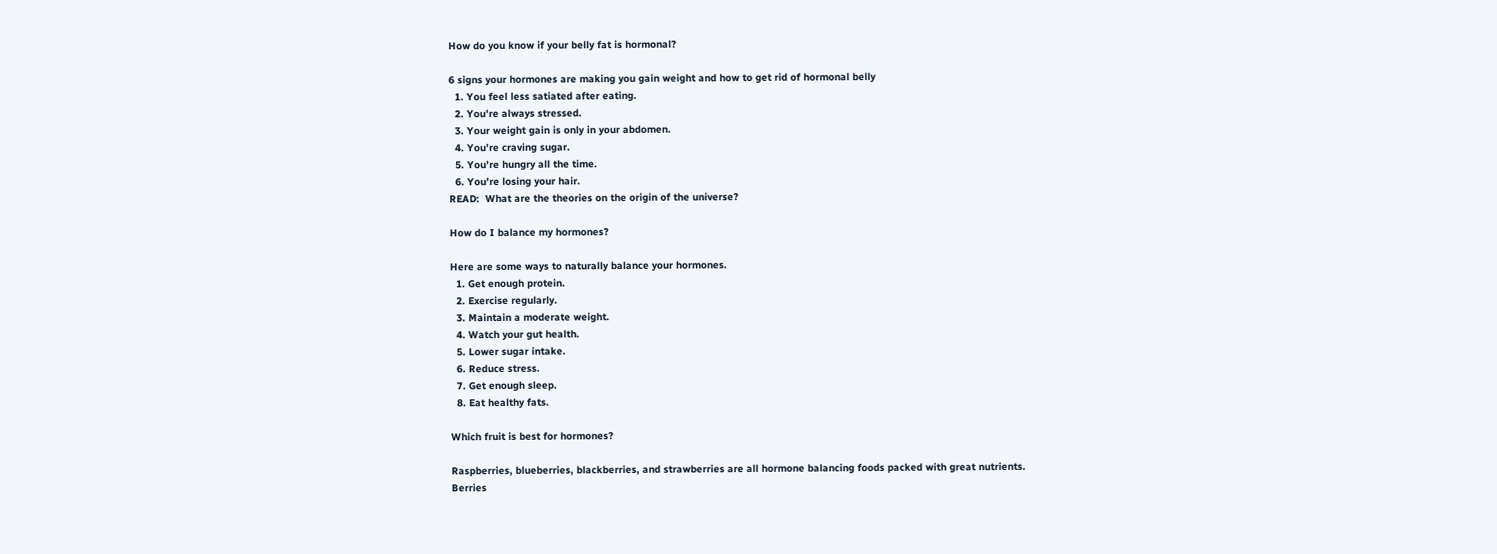How do you know if your belly fat is hormonal?

6 signs your hormones are making you gain weight and how to get rid of hormonal belly
  1. You feel less satiated after eating.
  2. You’re always stressed.
  3. Your weight gain is only in your abdomen.
  4. You’re craving sugar.
  5. You’re hungry all the time.
  6. You’re losing your hair.
READ:  What are the theories on the origin of the universe?

How do I balance my hormones?

Here are some ways to naturally balance your hormones.
  1. Get enough protein.
  2. Exercise regularly.
  3. Maintain a moderate weight.
  4. Watch your gut health.
  5. Lower sugar intake.
  6. Reduce stress.
  7. Get enough sleep.
  8. Eat healthy fats.

Which fruit is best for hormones?

Raspberries, blueberries, blackberries, and strawberries are all hormone balancing foods packed with great nutrients. Berries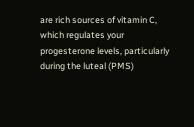are rich sources of vitamin C, which regulates your progesterone levels, particularly during the luteal (PMS)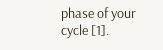phase of your cycle [1].